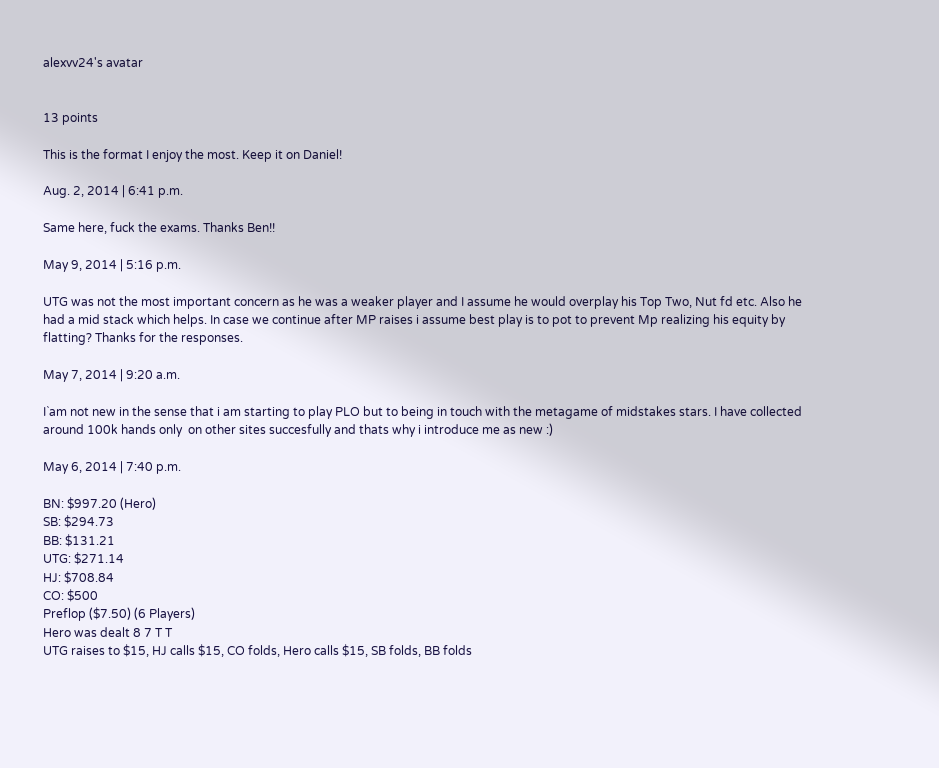alexvv24's avatar


13 points

This is the format I enjoy the most. Keep it on Daniel!

Aug. 2, 2014 | 6:41 p.m.

Same here, fuck the exams. Thanks Ben!!

May 9, 2014 | 5:16 p.m.

UTG was not the most important concern as he was a weaker player and I assume he would overplay his Top Two, Nut fd etc. Also he had a mid stack which helps. In case we continue after MP raises i assume best play is to pot to prevent Mp realizing his equity by flatting? Thanks for the responses.

May 7, 2014 | 9:20 a.m.

I`am not new in the sense that i am starting to play PLO but to being in touch with the metagame of midstakes stars. I have collected around 100k hands only  on other sites succesfully and thats why i introduce me as new :)

May 6, 2014 | 7:40 p.m.

BN: $997.20 (Hero)
SB: $294.73
BB: $131.21
UTG: $271.14
HJ: $708.84
CO: $500
Preflop ($7.50) (6 Players)
Hero was dealt 8 7 T T
UTG raises to $15, HJ calls $15, CO folds, Hero calls $15, SB folds, BB folds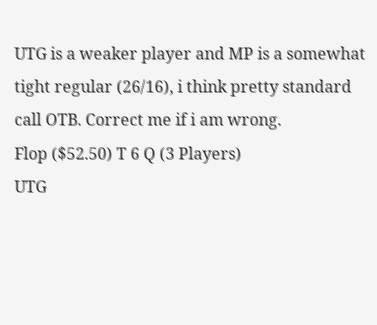UTG is a weaker player and MP is a somewhat tight regular (26/16), i think pretty standard call OTB. Correct me if i am wrong.
Flop ($52.50) T 6 Q (3 Players)
UTG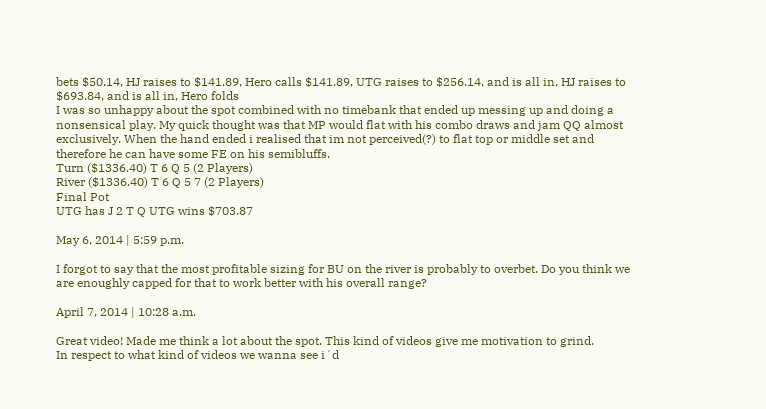bets $50.14, HJ raises to $141.89, Hero calls $141.89, UTG raises to $256.14, and is all in, HJ raises to $693.84, and is all in, Hero folds
I was so unhappy about the spot combined with no timebank that ended up messing up and doing a nonsensical play. My quick thought was that MP would flat with his combo draws and jam QQ almost exclusively. When the hand ended i realised that im not perceived(?) to flat top or middle set and therefore he can have some FE on his semibluffs.
Turn ($1336.40) T 6 Q 5 (2 Players)
River ($1336.40) T 6 Q 5 7 (2 Players)
Final Pot
UTG has J 2 T Q UTG wins $703.87

May 6, 2014 | 5:59 p.m.

I forgot to say that the most profitable sizing for BU on the river is probably to overbet. Do you think we are enoughly capped for that to work better with his overall range?

April 7, 2014 | 10:28 a.m.

Great video! Made me think a lot about the spot. This kind of videos give me motivation to grind.
In respect to what kind of videos we wanna see i´d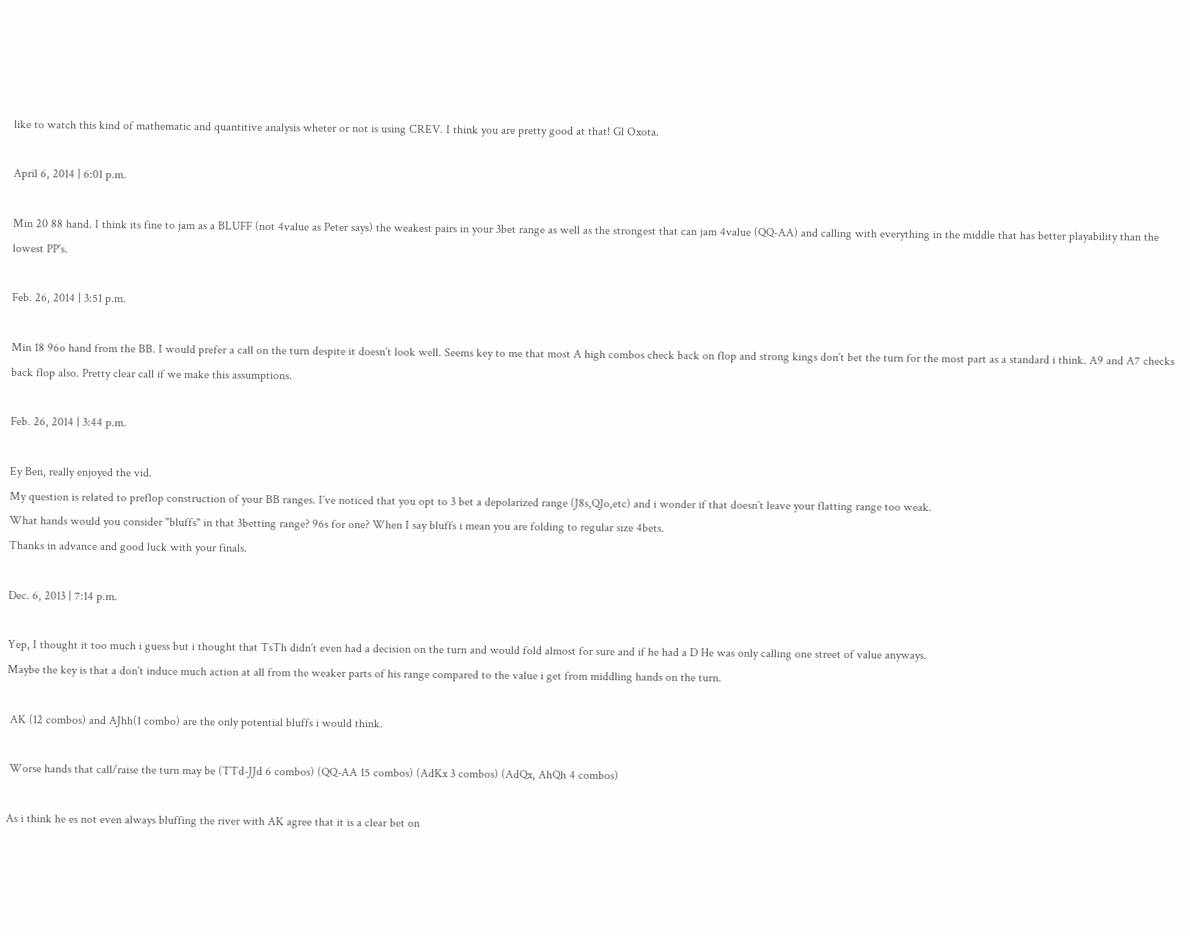like to watch this kind of mathematic and quantitive analysis wheter or not is using CREV. I think you are pretty good at that! Gl Oxota.

April 6, 2014 | 6:01 p.m.

Min 20 88 hand. I think its fine to jam as a BLUFF (not 4value as Peter says) the weakest pairs in your 3bet range as well as the strongest that can jam 4value (QQ-AA) and calling with everything in the middle that has better playability than the lowest PP´s.

Feb. 26, 2014 | 3:51 p.m.

Min 18 96o hand from the BB. I would prefer a call on the turn despite it doesn´t look well. Seems key to me that most A high combos check back on flop and strong kings don´t bet the turn for the most part as a standard i think. A9 and A7 checks back flop also. Pretty clear call if we make this assumptions.

Feb. 26, 2014 | 3:44 p.m.

Ey Ben, really enjoyed the vid.
My question is related to preflop construction of your BB ranges. I´ve noticed that you opt to 3 bet a depolarized range (J8s,QJo,etc) and i wonder if that doesn´t leave your flatting range too weak.
What hands would you consider "bluffs" in that 3betting range? 96s for one? When I say bluffs i mean you are folding to regular size 4bets.
Thanks in advance and good luck with your finals.

Dec. 6, 2013 | 7:14 p.m.

Yep, I thought it too much i guess but i thought that TsTh didn´t even had a decision on the turn and would fold almost for sure and if he had a D He was only calling one street of value anyways.
Maybe the key is that a don´t induce much action at all from the weaker parts of his range compared to the value i get from middling hands on the turn.

 AK (12 combos) and AJhh(1 combo) are the only potential bluffs i would think.

 Worse hands that call/raise the turn may be (TTd-JJd 6 combos) (QQ-AA 15 combos) (AdKx 3 combos) (AdQx, AhQh 4 combos)

As i think he es not even always bluffing the river with AK agree that it is a clear bet on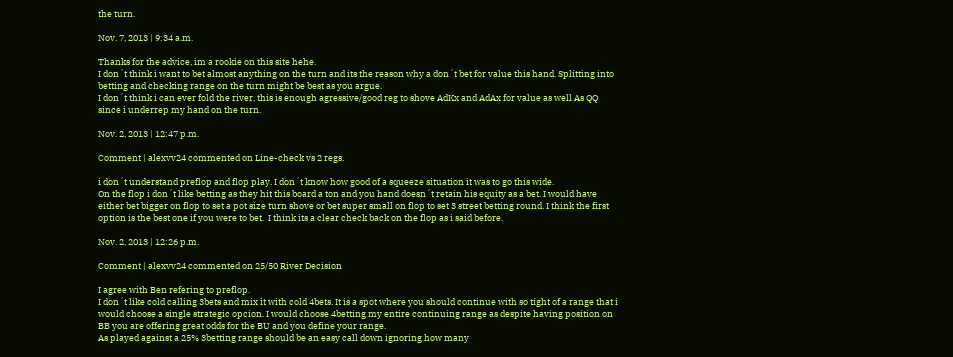the turn.

Nov. 7, 2013 | 9:34 a.m.

Thanks for the advice, im a rookie on this site hehe.
I don´t think i want to bet almost anything on the turn and its the reason why a don´t bet for value this hand. Splitting into betting and checking range on the turn might be best as you argue.
I don´t think i can ever fold the river, this is enough agressive/good reg to shove AdKx and AdAx for value as well As QQ since i underrep my hand on the turn.

Nov. 2, 2013 | 12:47 p.m.

Comment | alexvv24 commented on Line-check vs 2 regs.

i don´t understand preflop and flop play. I don´t know how good of a squeeze situation it was to go this wide.
On the flop i don´t like betting as they hit this board a ton and you hand doesn´t retain his equity as a bet. I would have either bet bigger on flop to set a pot size turn shove or bet super small on flop to set 3 street betting round. I think the first option is the best one if you were to bet.  I think its a clear check back on the flop as i said before.

Nov. 2, 2013 | 12:26 p.m.

Comment | alexvv24 commented on 25/50 River Decision

I agree with Ben refering to preflop.
I don´t like cold calling 3bets and mix it with cold 4bets. It is a spot where you should continue with so tight of a range that i would choose a single strategic opcion. I would choose 4betting my entire continuing range as despite having position on BB you are offering great odds for the BU and you define your range.
As played against a 25% 3betting range should be an easy call down ignoring how many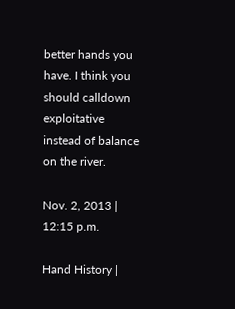better hands you have. I think you should calldown exploitative instead of balance on the river.

Nov. 2, 2013 | 12:15 p.m.

Hand History |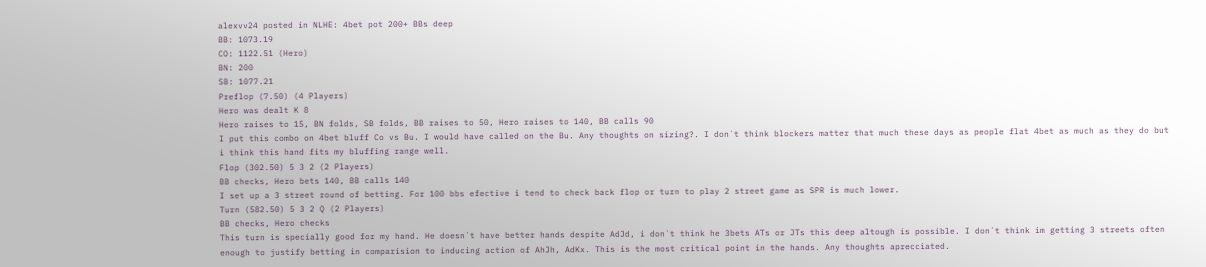alexvv24 posted in NLHE: 4bet pot 200+ BBs deep
BB: 1073.19
CO: 1122.51 (Hero)
BN: 200
SB: 1077.21
Preflop (7.50) (4 Players)
Hero was dealt K 8
Hero raises to 15, BN folds, SB folds, BB raises to 50, Hero raises to 140, BB calls 90
I put this combo on 4bet bluff Co vs Bu. I would have called on the Bu. Any thoughts on sizing?. I don´t think blockers matter that much these days as people flat 4bet as much as they do but i think this hand fits my bluffing range well.
Flop (302.50) 5 3 2 (2 Players)
BB checks, Hero bets 140, BB calls 140
I set up a 3 street round of betting. For 100 bbs efective i tend to check back flop or turn to play 2 street game as SPR is much lower.
Turn (582.50) 5 3 2 Q (2 Players)
BB checks, Hero checks
This turn is specially good for my hand. He doesn´t have better hands despite AdJd, i don´t think he 3bets ATs or JTs this deep altough is possible. I don´t think im getting 3 streets often enough to justify betting in comparision to inducing action of AhJh, AdKx. This is the most critical point in the hands. Any thoughts aprecciated.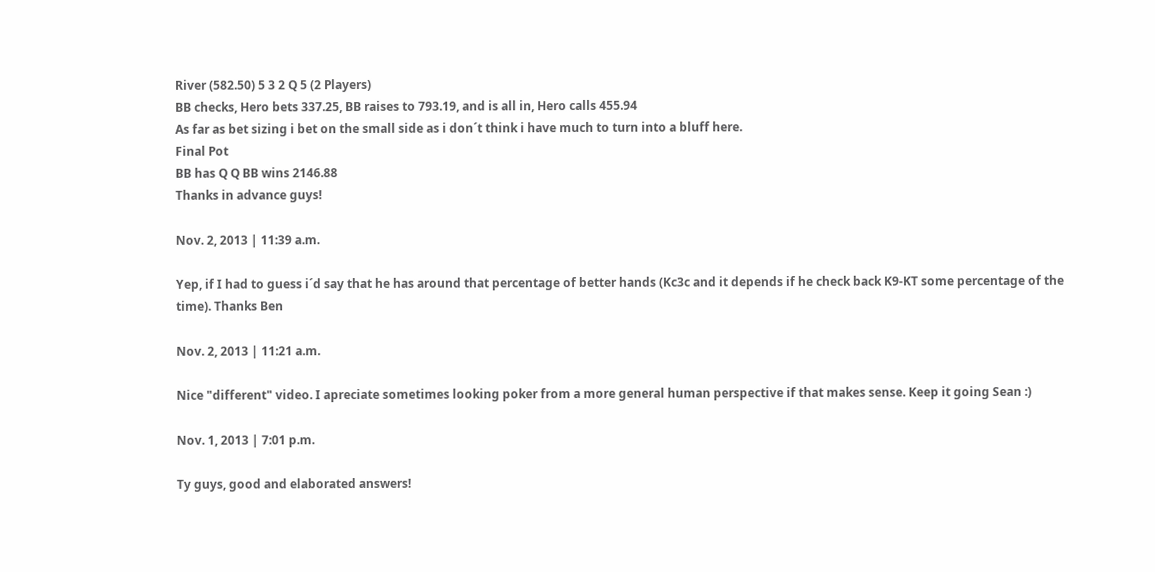River (582.50) 5 3 2 Q 5 (2 Players)
BB checks, Hero bets 337.25, BB raises to 793.19, and is all in, Hero calls 455.94
As far as bet sizing i bet on the small side as i don´t think i have much to turn into a bluff here.
Final Pot
BB has Q Q BB wins 2146.88
Thanks in advance guys!

Nov. 2, 2013 | 11:39 a.m.

Yep, if I had to guess i´d say that he has around that percentage of better hands (Kc3c and it depends if he check back K9-KT some percentage of the time). Thanks Ben

Nov. 2, 2013 | 11:21 a.m.

Nice "different" video. I apreciate sometimes looking poker from a more general human perspective if that makes sense. Keep it going Sean :)

Nov. 1, 2013 | 7:01 p.m.

Ty guys, good and elaborated answers!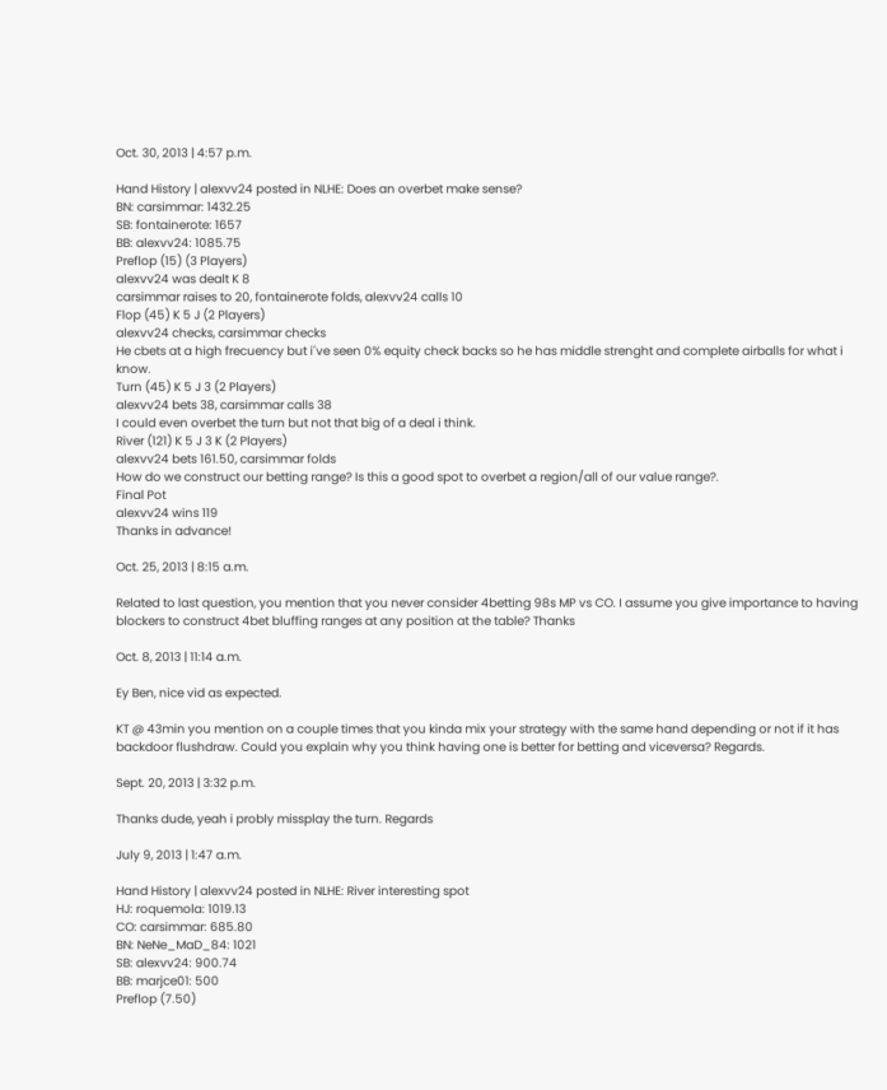Oct. 30, 2013 | 4:57 p.m.

Hand History | alexvv24 posted in NLHE: Does an overbet make sense?
BN: carsimmar: 1432.25
SB: fontainerote: 1657
BB: alexvv24: 1085.75
Preflop (15) (3 Players)
alexvv24 was dealt K 8
carsimmar raises to 20, fontainerote folds, alexvv24 calls 10
Flop (45) K 5 J (2 Players)
alexvv24 checks, carsimmar checks
He cbets at a high frecuency but i´ve seen 0% equity check backs so he has middle strenght and complete airballs for what i know.
Turn (45) K 5 J 3 (2 Players)
alexvv24 bets 38, carsimmar calls 38
I could even overbet the turn but not that big of a deal i think.
River (121) K 5 J 3 K (2 Players)
alexvv24 bets 161.50, carsimmar folds
How do we construct our betting range? Is this a good spot to overbet a region/all of our value range?.
Final Pot
alexvv24 wins 119
Thanks in advance!

Oct. 25, 2013 | 8:15 a.m.

Related to last question, you mention that you never consider 4betting 98s MP vs CO. I assume you give importance to having blockers to construct 4bet bluffing ranges at any position at the table? Thanks

Oct. 8, 2013 | 11:14 a.m.

Ey Ben, nice vid as expected.

KT @ 43min you mention on a couple times that you kinda mix your strategy with the same hand depending or not if it has backdoor flushdraw. Could you explain why you think having one is better for betting and viceversa? Regards.

Sept. 20, 2013 | 3:32 p.m.

Thanks dude, yeah i probly missplay the turn. Regards

July 9, 2013 | 1:47 a.m.

Hand History | alexvv24 posted in NLHE: River interesting spot
HJ: roquemola: 1019.13
CO: carsimmar: 685.80
BN: NeNe_MaD_84: 1021
SB: alexvv24: 900.74
BB: marjce01: 500
Preflop (7.50)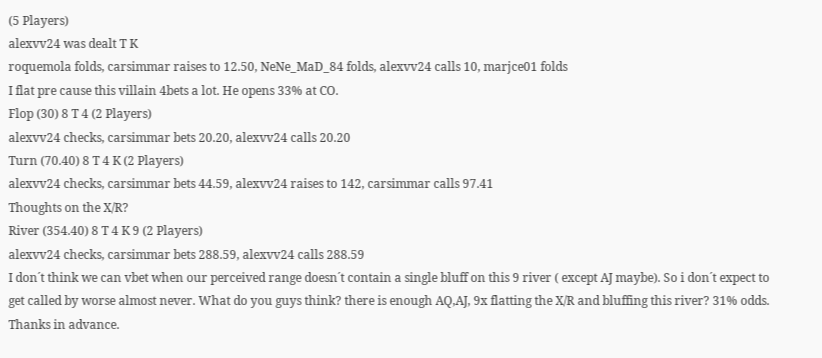(5 Players)
alexvv24 was dealt T K
roquemola folds, carsimmar raises to 12.50, NeNe_MaD_84 folds, alexvv24 calls 10, marjce01 folds
I flat pre cause this villain 4bets a lot. He opens 33% at CO.
Flop (30) 8 T 4 (2 Players)
alexvv24 checks, carsimmar bets 20.20, alexvv24 calls 20.20
Turn (70.40) 8 T 4 K (2 Players)
alexvv24 checks, carsimmar bets 44.59, alexvv24 raises to 142, carsimmar calls 97.41
Thoughts on the X/R?
River (354.40) 8 T 4 K 9 (2 Players)
alexvv24 checks, carsimmar bets 288.59, alexvv24 calls 288.59
I don´t think we can vbet when our perceived range doesn´t contain a single bluff on this 9 river ( except AJ maybe). So i don´t expect to get called by worse almost never. What do you guys think? there is enough AQ,AJ, 9x flatting the X/R and bluffing this river? 31% odds. Thanks in advance.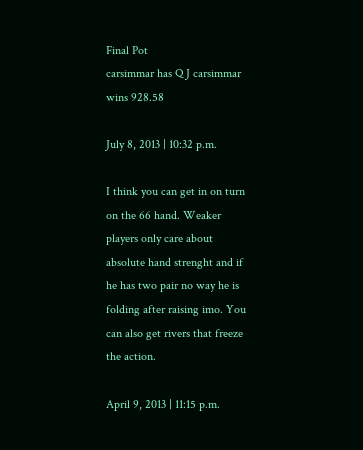Final Pot
carsimmar has Q J carsimmar wins 928.58

July 8, 2013 | 10:32 p.m.

I think you can get in on turn on the 66 hand. Weaker players only care about absolute hand strenght and if he has two pair no way he is folding after raising imo. You can also get rivers that freeze the action.

April 9, 2013 | 11:15 p.m.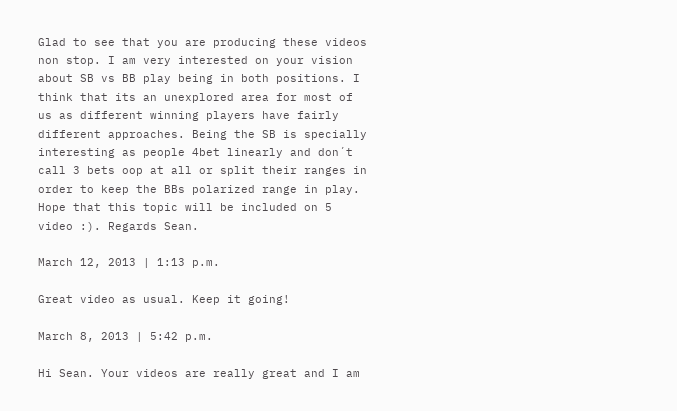Glad to see that you are producing these videos non stop. I am very interested on your vision about SB vs BB play being in both positions. I think that its an unexplored area for most of us as different winning players have fairly different approaches. Being the SB is specially interesting as people 4bet linearly and don´t call 3 bets oop at all or split their ranges in order to keep the BBs polarized range in play. Hope that this topic will be included on 5 video :). Regards Sean.

March 12, 2013 | 1:13 p.m.

Great video as usual. Keep it going!

March 8, 2013 | 5:42 p.m.

Hi Sean. Your videos are really great and I am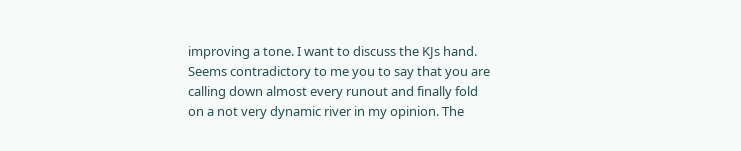improving a tone. I want to discuss the KJs hand.
Seems contradictory to me you to say that you are calling down almost every runout and finally fold on a not very dynamic river in my opinion. The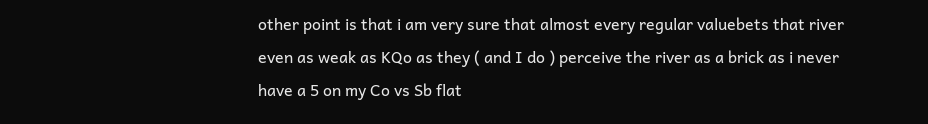other point is that i am very sure that almost every regular valuebets that river even as weak as KQo as they ( and I do ) perceive the river as a brick as i never have a 5 on my Co vs Sb flat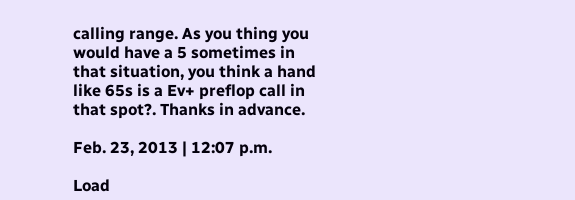calling range. As you thing you would have a 5 sometimes in that situation, you think a hand like 65s is a Ev+ preflop call in that spot?. Thanks in advance.

Feb. 23, 2013 | 12:07 p.m.

Load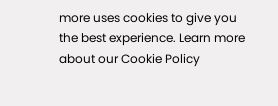more uses cookies to give you the best experience. Learn more about our Cookie Policy